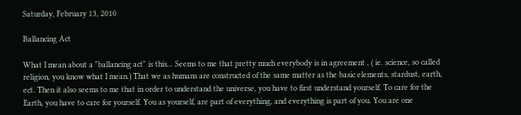Saturday, February 13, 2010

Ballancing Act

What I mean about a "ballancing act" is this... Seems to me that pretty much everybody is in agreement , ( ie. science, so called religion, you know what I mean.) That we as humans are constructed of the same matter as the basic elements, stardust, earth, ect. Then it also seems to me that in order to understand the universe, you have to first understand yourself. To care for the Earth, you have to care for yourself. You as yourself, are part of everything, and everything is part of you. You are one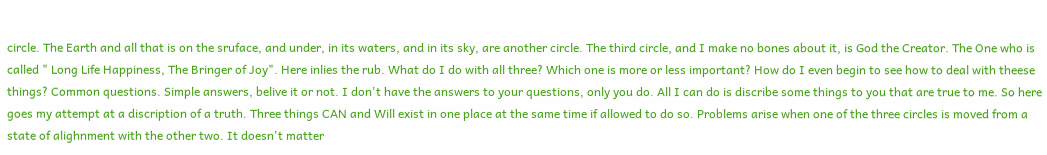circle. The Earth and all that is on the sruface, and under, in its waters, and in its sky, are another circle. The third circle, and I make no bones about it, is God the Creator. The One who is called " Long Life Happiness, The Bringer of Joy". Here inlies the rub. What do I do with all three? Which one is more or less important? How do I even begin to see how to deal with theese things? Common questions. Simple answers, belive it or not. I don't have the answers to your questions, only you do. All I can do is discribe some things to you that are true to me. So here goes my attempt at a discription of a truth. Three things CAN and Will exist in one place at the same time if allowed to do so. Problems arise when one of the three circles is moved from a state of alighnment with the other two. It doesn't matter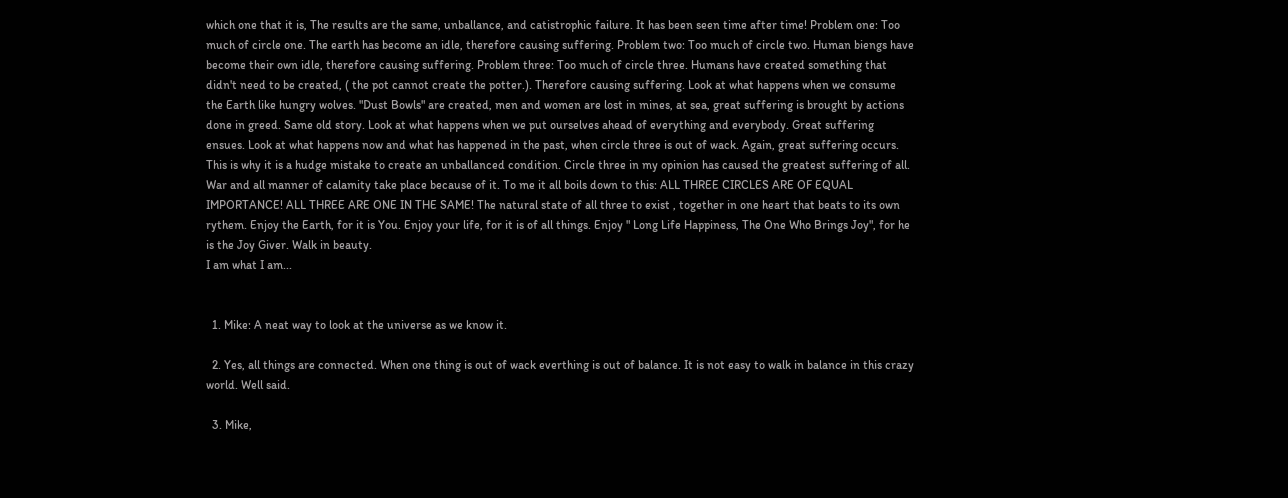which one that it is, The results are the same, unballance, and catistrophic failure. It has been seen time after time! Problem one: Too much of circle one. The earth has become an idle, therefore causing suffering. Problem two: Too much of circle two. Human biengs have become their own idle, therefore causing suffering. Problem three: Too much of circle three. Humans have created something that didn't need to be created, ( the pot cannot create the potter.). Therefore causing suffering. Look at what happens when we consume the Earth like hungry wolves. "Dust Bowls" are created, men and women are lost in mines, at sea, great suffering is brought by actions done in greed. Same old story. Look at what happens when we put ourselves ahead of everything and everybody. Great suffering ensues. Look at what happens now and what has happened in the past, when circle three is out of wack. Again, great suffering occurs. This is why it is a hudge mistake to create an unballanced condition. Circle three in my opinion has caused the greatest suffering of all. War and all manner of calamity take place because of it. To me it all boils down to this: ALL THREE CIRCLES ARE OF EQUAL IMPORTANCE! ALL THREE ARE ONE IN THE SAME! The natural state of all three to exist , together in one heart that beats to its own rythem. Enjoy the Earth, for it is You. Enjoy your life, for it is of all things. Enjoy " Long Life Happiness, The One Who Brings Joy", for he is the Joy Giver. Walk in beauty.
I am what I am...


  1. Mike: A neat way to look at the universe as we know it.

  2. Yes, all things are connected. When one thing is out of wack everthing is out of balance. It is not easy to walk in balance in this crazy world. Well said.

  3. Mike,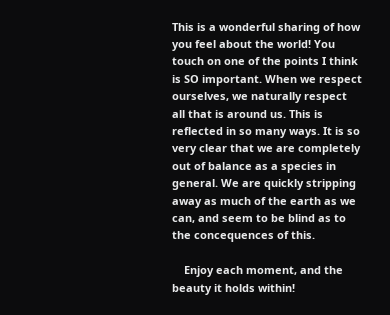This is a wonderful sharing of how you feel about the world! You touch on one of the points I think is SO important. When we respect ourselves, we naturally respect all that is around us. This is reflected in so many ways. It is so very clear that we are completely out of balance as a species in general. We are quickly stripping away as much of the earth as we can, and seem to be blind as to the concequences of this.

    Enjoy each moment, and the beauty it holds within!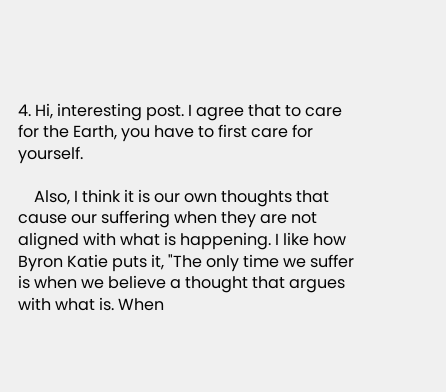4. Hi, interesting post. I agree that to care for the Earth, you have to first care for yourself.

    Also, I think it is our own thoughts that cause our suffering when they are not aligned with what is happening. I like how Byron Katie puts it, "The only time we suffer is when we believe a thought that argues with what is. When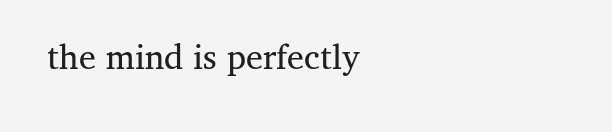the mind is perfectly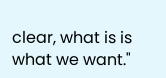clear, what is is what we want."